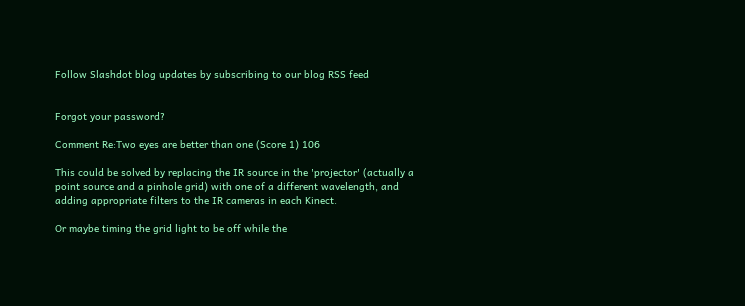Follow Slashdot blog updates by subscribing to our blog RSS feed


Forgot your password?

Comment Re:Two eyes are better than one (Score 1) 106

This could be solved by replacing the IR source in the 'projector' (actually a point source and a pinhole grid) with one of a different wavelength, and adding appropriate filters to the IR cameras in each Kinect.

Or maybe timing the grid light to be off while the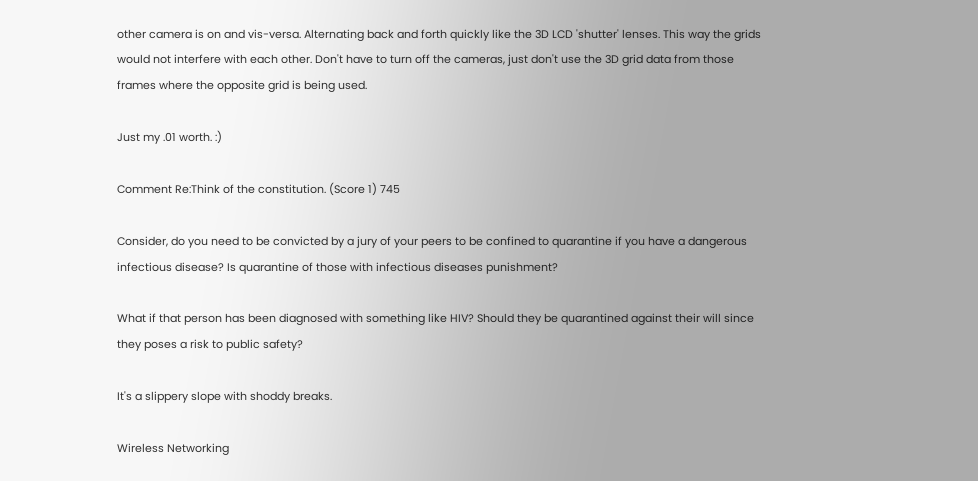other camera is on and vis-versa. Alternating back and forth quickly like the 3D LCD 'shutter' lenses. This way the grids would not interfere with each other. Don't have to turn off the cameras, just don't use the 3D grid data from those frames where the opposite grid is being used.

Just my .01 worth. :)

Comment Re:Think of the constitution. (Score 1) 745

Consider, do you need to be convicted by a jury of your peers to be confined to quarantine if you have a dangerous infectious disease? Is quarantine of those with infectious diseases punishment?

What if that person has been diagnosed with something like HIV? Should they be quarantined against their will since they poses a risk to public safety?

It's a slippery slope with shoddy breaks.

Wireless Networking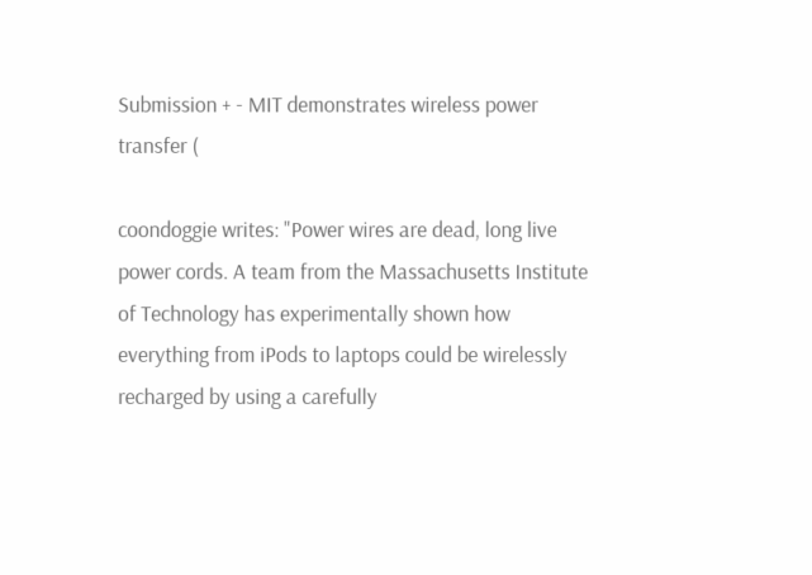Submission + - MIT demonstrates wireless power transfer (

coondoggie writes: "Power wires are dead, long live power cords. A team from the Massachusetts Institute of Technology has experimentally shown how everything from iPods to laptops could be wirelessly recharged by using a carefully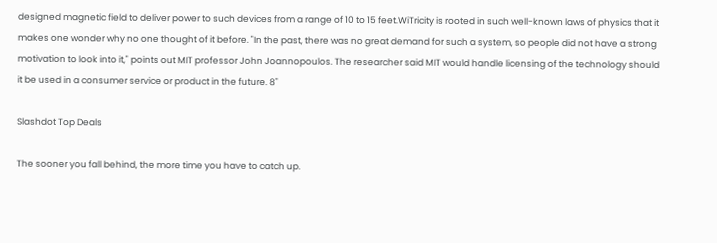designed magnetic field to deliver power to such devices from a range of 10 to 15 feet.WiTricity is rooted in such well-known laws of physics that it makes one wonder why no one thought of it before. "In the past, there was no great demand for such a system, so people did not have a strong motivation to look into it," points out MIT professor John Joannopoulos. The researcher said MIT would handle licensing of the technology should it be used in a consumer service or product in the future. 8"

Slashdot Top Deals

The sooner you fall behind, the more time you have to catch up.